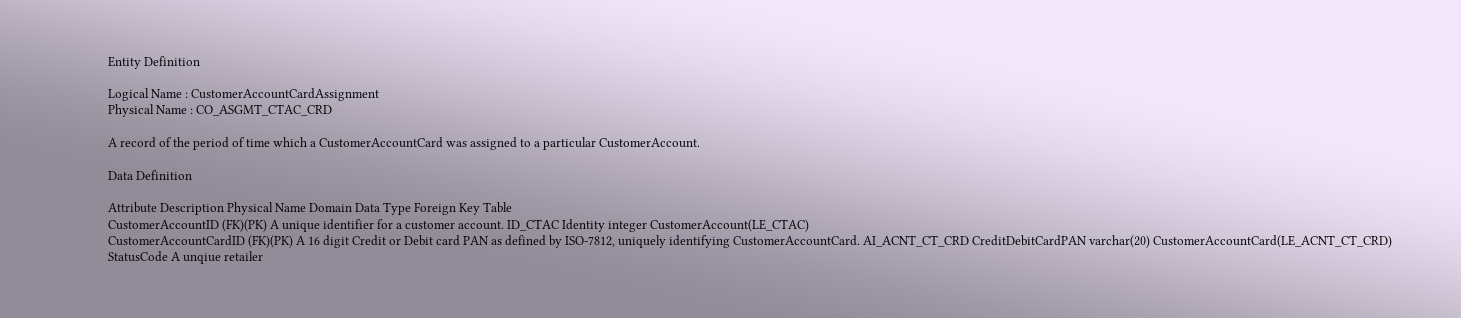Entity Definition

Logical Name : CustomerAccountCardAssignment
Physical Name : CO_ASGMT_CTAC_CRD

A record of the period of time which a CustomerAccountCard was assigned to a particular CustomerAccount.

Data Definition

Attribute Description Physical Name Domain Data Type Foreign Key Table
CustomerAccountID (FK)(PK) A unique identifier for a customer account. ID_CTAC Identity integer CustomerAccount(LE_CTAC)
CustomerAccountCardID (FK)(PK) A 16 digit Credit or Debit card PAN as defined by ISO-7812, uniquely identifying CustomerAccountCard. AI_ACNT_CT_CRD CreditDebitCardPAN varchar(20) CustomerAccountCard(LE_ACNT_CT_CRD)
StatusCode A unqiue retailer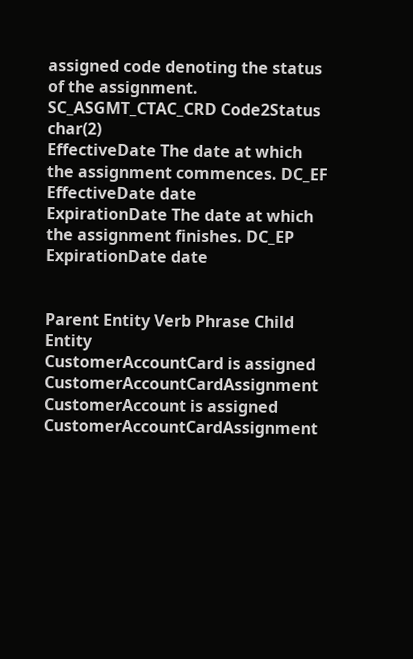assigned code denoting the status of the assignment. SC_ASGMT_CTAC_CRD Code2Status char(2)
EffectiveDate The date at which the assignment commences. DC_EF EffectiveDate date
ExpirationDate The date at which the assignment finishes. DC_EP ExpirationDate date


Parent Entity Verb Phrase Child Entity
CustomerAccountCard is assigned CustomerAccountCardAssignment
CustomerAccount is assigned CustomerAccountCardAssignment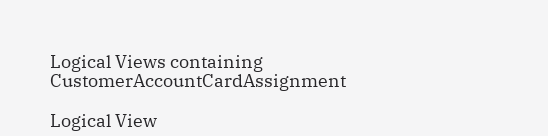Logical Views containing CustomerAccountCardAssignment

Logical View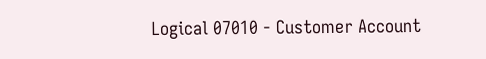Logical 07010 - Customer Account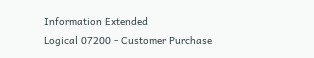Information Extended
Logical 07200 - Customer Purchase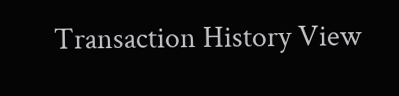Transaction History View